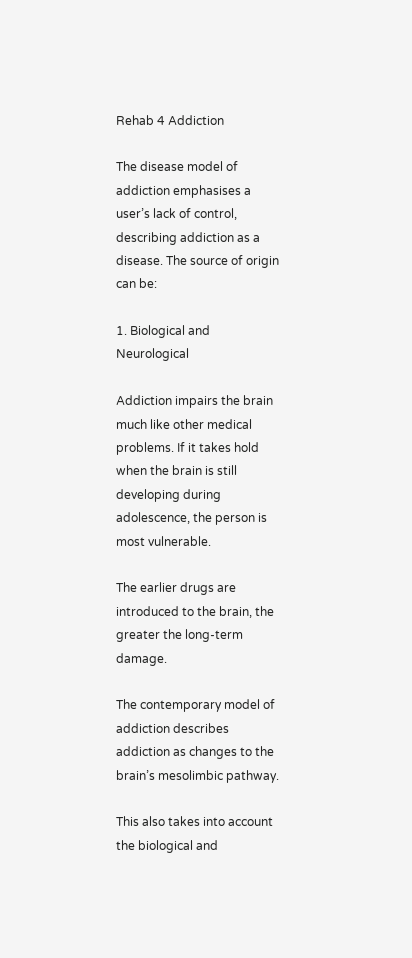Rehab 4 Addiction

The disease model of addiction emphasises a user’s lack of control, describing addiction as a disease. The source of origin can be:

1. Biological and Neurological

Addiction impairs the brain much like other medical problems. If it takes hold when the brain is still developing during adolescence, the person is most vulnerable.

The earlier drugs are introduced to the brain, the greater the long-term damage.

The contemporary model of addiction describes addiction as changes to the brain’s mesolimbic pathway.

This also takes into account the biological and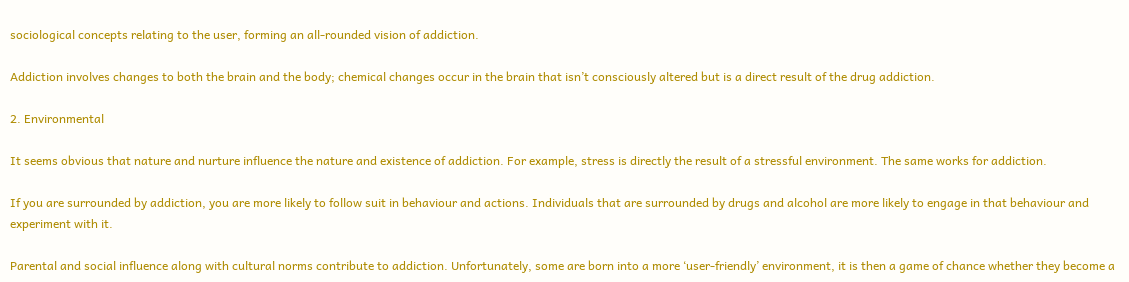sociological concepts relating to the user, forming an all-rounded vision of addiction.

Addiction involves changes to both the brain and the body; chemical changes occur in the brain that isn’t consciously altered but is a direct result of the drug addiction.

2. Environmental

It seems obvious that nature and nurture influence the nature and existence of addiction. For example, stress is directly the result of a stressful environment. The same works for addiction.

If you are surrounded by addiction, you are more likely to follow suit in behaviour and actions. Individuals that are surrounded by drugs and alcohol are more likely to engage in that behaviour and experiment with it.

Parental and social influence along with cultural norms contribute to addiction. Unfortunately, some are born into a more ‘user-friendly’ environment, it is then a game of chance whether they become a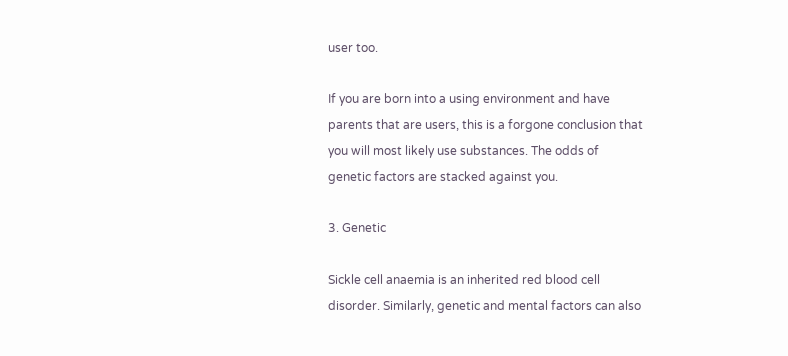user too.

If you are born into a using environment and have parents that are users, this is a forgone conclusion that you will most likely use substances. The odds of genetic factors are stacked against you.

3. Genetic

Sickle cell anaemia is an inherited red blood cell disorder. Similarly, genetic and mental factors can also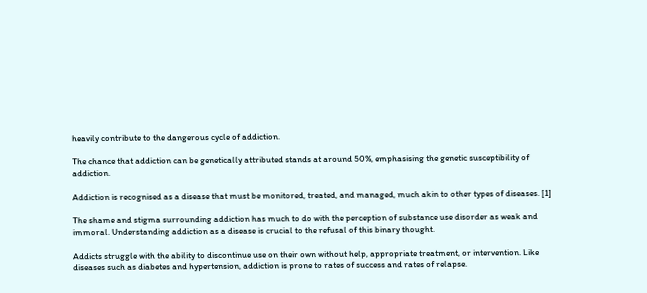heavily contribute to the dangerous cycle of addiction.

The chance that addiction can be genetically attributed stands at around 50%, emphasising the genetic susceptibility of addiction.

Addiction is recognised as a disease that must be monitored, treated, and managed, much akin to other types of diseases. [1]

The shame and stigma surrounding addiction has much to do with the perception of substance use disorder as weak and immoral. Understanding addiction as a disease is crucial to the refusal of this binary thought.

Addicts struggle with the ability to discontinue use on their own without help, appropriate treatment, or intervention. Like diseases such as diabetes and hypertension, addiction is prone to rates of success and rates of relapse.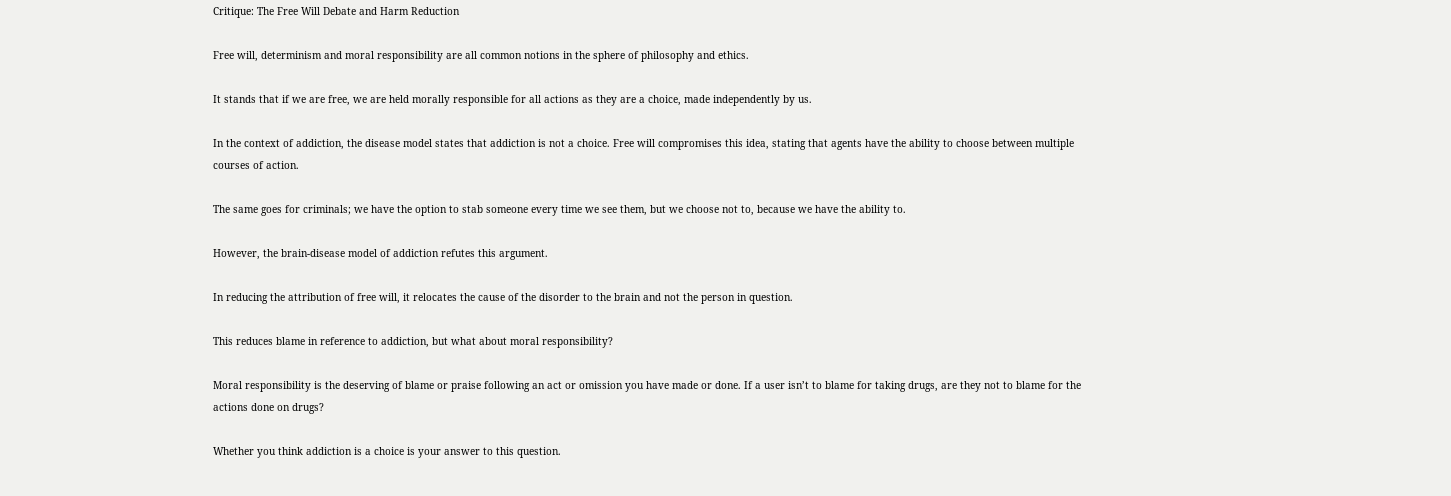Critique: The Free Will Debate and Harm Reduction

Free will, determinism and moral responsibility are all common notions in the sphere of philosophy and ethics.

It stands that if we are free, we are held morally responsible for all actions as they are a choice, made independently by us.

In the context of addiction, the disease model states that addiction is not a choice. Free will compromises this idea, stating that agents have the ability to choose between multiple courses of action.

The same goes for criminals; we have the option to stab someone every time we see them, but we choose not to, because we have the ability to.

However, the brain-disease model of addiction refutes this argument.

In reducing the attribution of free will, it relocates the cause of the disorder to the brain and not the person in question.

This reduces blame in reference to addiction, but what about moral responsibility?

Moral responsibility is the deserving of blame or praise following an act or omission you have made or done. If a user isn’t to blame for taking drugs, are they not to blame for the actions done on drugs?

Whether you think addiction is a choice is your answer to this question.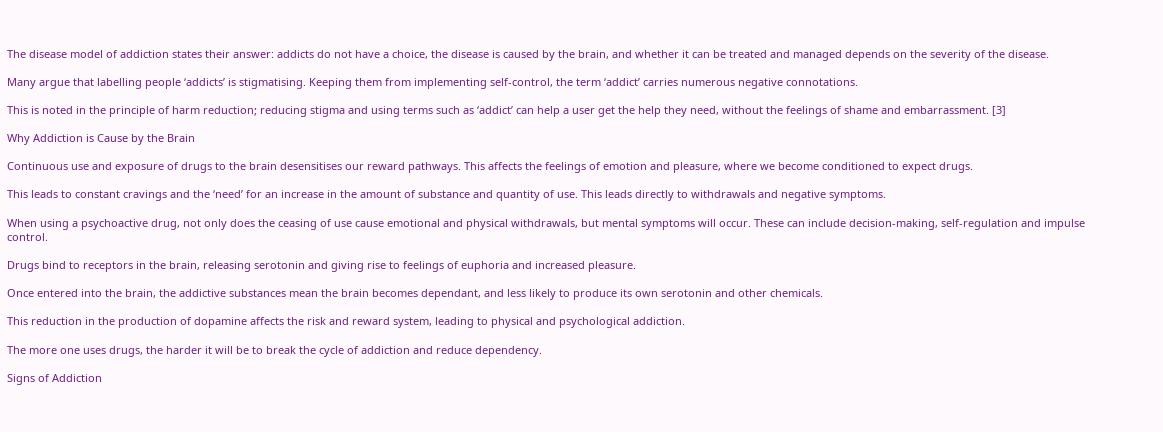The disease model of addiction states their answer: addicts do not have a choice, the disease is caused by the brain, and whether it can be treated and managed depends on the severity of the disease.

Many argue that labelling people ‘addicts’ is stigmatising. Keeping them from implementing self-control, the term ‘addict’ carries numerous negative connotations.

This is noted in the principle of harm reduction; reducing stigma and using terms such as ‘addict’ can help a user get the help they need, without the feelings of shame and embarrassment. [3]

Why Addiction is Cause by the Brain

Continuous use and exposure of drugs to the brain desensitises our reward pathways. This affects the feelings of emotion and pleasure, where we become conditioned to expect drugs.

This leads to constant cravings and the ‘need’ for an increase in the amount of substance and quantity of use. This leads directly to withdrawals and negative symptoms.

When using a psychoactive drug, not only does the ceasing of use cause emotional and physical withdrawals, but mental symptoms will occur. These can include decision-making, self-regulation and impulse control.

Drugs bind to receptors in the brain, releasing serotonin and giving rise to feelings of euphoria and increased pleasure.

Once entered into the brain, the addictive substances mean the brain becomes dependant, and less likely to produce its own serotonin and other chemicals.

This reduction in the production of dopamine affects the risk and reward system, leading to physical and psychological addiction.

The more one uses drugs, the harder it will be to break the cycle of addiction and reduce dependency.

Signs of Addiction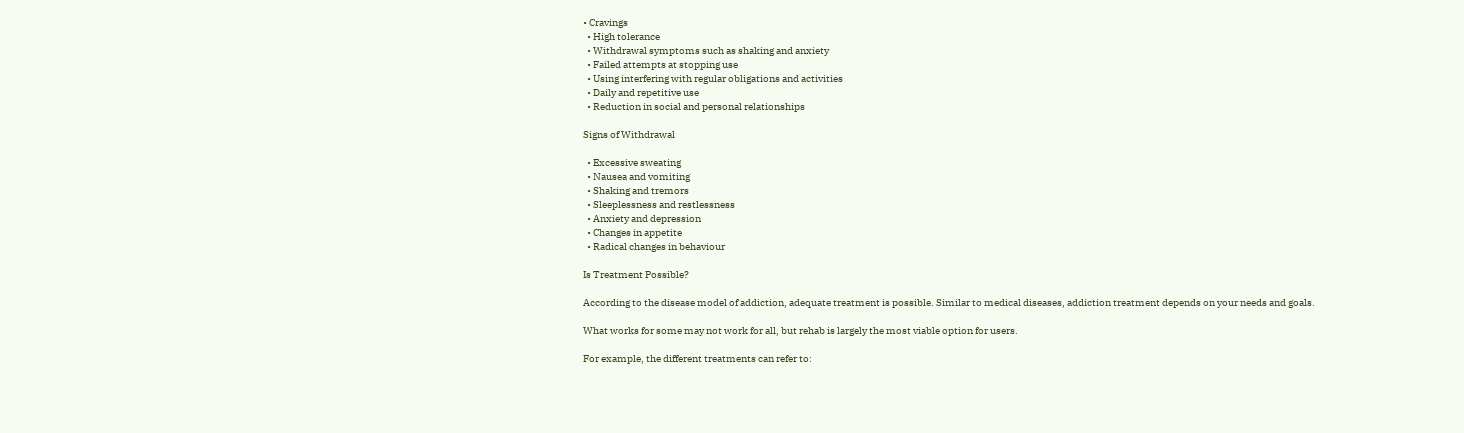• Cravings
  • High tolerance
  • Withdrawal symptoms such as shaking and anxiety
  • Failed attempts at stopping use
  • Using interfering with regular obligations and activities
  • Daily and repetitive use
  • Reduction in social and personal relationships

Signs of Withdrawal

  • Excessive sweating
  • Nausea and vomiting
  • Shaking and tremors
  • Sleeplessness and restlessness
  • Anxiety and depression
  • Changes in appetite
  • Radical changes in behaviour

Is Treatment Possible?

According to the disease model of addiction, adequate treatment is possible. Similar to medical diseases, addiction treatment depends on your needs and goals.

What works for some may not work for all, but rehab is largely the most viable option for users.

For example, the different treatments can refer to: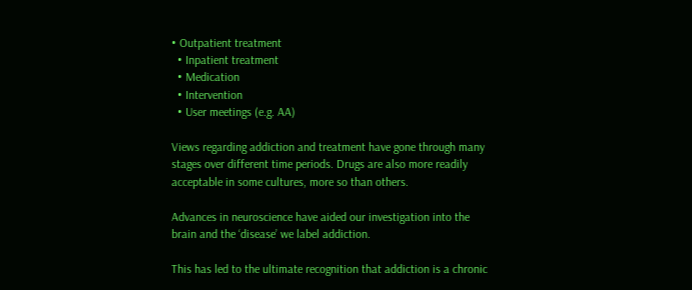• Outpatient treatment
  • Inpatient treatment
  • Medication
  • Intervention
  • User meetings (e.g. AA)

Views regarding addiction and treatment have gone through many stages over different time periods. Drugs are also more readily acceptable in some cultures, more so than others.

Advances in neuroscience have aided our investigation into the brain and the ‘disease’ we label addiction.

This has led to the ultimate recognition that addiction is a chronic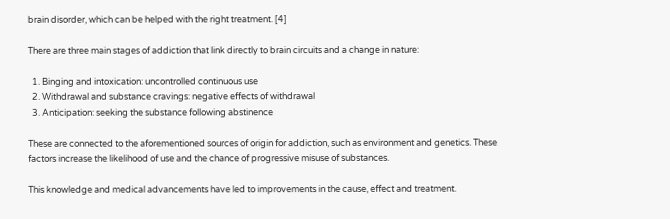brain disorder, which can be helped with the right treatment. [4]

There are three main stages of addiction that link directly to brain circuits and a change in nature:

  1. Binging and intoxication: uncontrolled continuous use
  2. Withdrawal and substance cravings: negative effects of withdrawal
  3. Anticipation: seeking the substance following abstinence

These are connected to the aforementioned sources of origin for addiction, such as environment and genetics. These factors increase the likelihood of use and the chance of progressive misuse of substances.

This knowledge and medical advancements have led to improvements in the cause, effect and treatment.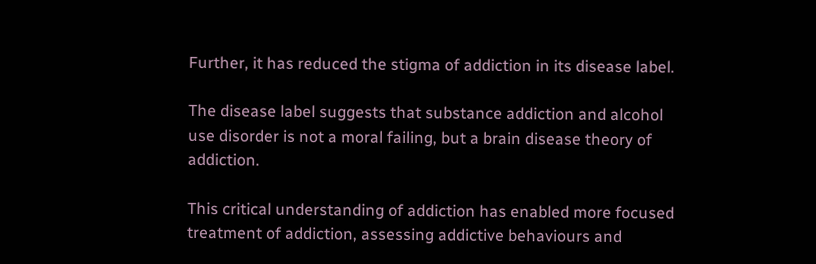Further, it has reduced the stigma of addiction in its disease label.

The disease label suggests that substance addiction and alcohol use disorder is not a moral failing, but a brain disease theory of addiction.

This critical understanding of addiction has enabled more focused treatment of addiction, assessing addictive behaviours and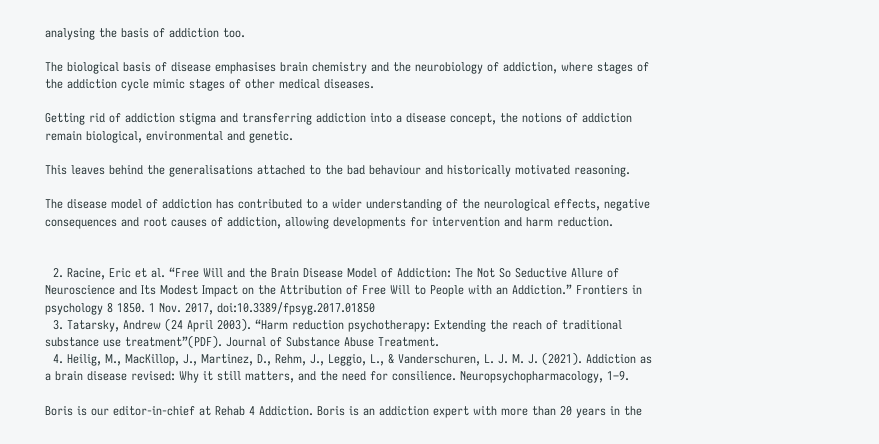analysing the basis of addiction too.

The biological basis of disease emphasises brain chemistry and the neurobiology of addiction, where stages of the addiction cycle mimic stages of other medical diseases.

Getting rid of addiction stigma and transferring addiction into a disease concept, the notions of addiction remain biological, environmental and genetic.

This leaves behind the generalisations attached to the bad behaviour and historically motivated reasoning.

The disease model of addiction has contributed to a wider understanding of the neurological effects, negative consequences and root causes of addiction, allowing developments for intervention and harm reduction.


  2. Racine, Eric et al. “Free Will and the Brain Disease Model of Addiction: The Not So Seductive Allure of Neuroscience and Its Modest Impact on the Attribution of Free Will to People with an Addiction.” Frontiers in psychology 8 1850. 1 Nov. 2017, doi:10.3389/fpsyg.2017.01850
  3. Tatarsky, Andrew (24 April 2003). “Harm reduction psychotherapy: Extending the reach of traditional substance use treatment”(PDF). Journal of Substance Abuse Treatment.
  4. Heilig, M., MacKillop, J., Martinez, D., Rehm, J., Leggio, L., & Vanderschuren, L. J. M. J. (2021). Addiction as a brain disease revised: Why it still matters, and the need for consilience. Neuropsychopharmacology, 1–9.

Boris is our editor-in-chief at Rehab 4 Addiction. Boris is an addiction expert with more than 20 years in the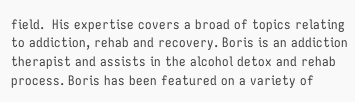field.  His expertise covers a broad of topics relating to addiction, rehab and recovery. Boris is an addiction therapist and assists in the alcohol detox and rehab process. Boris has been featured on a variety of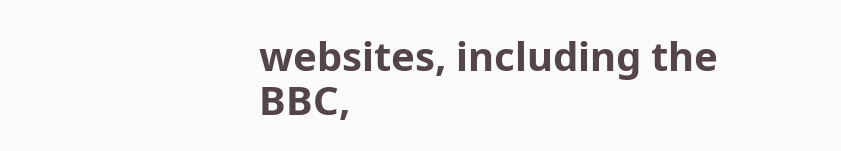websites, including the BBC,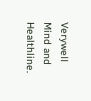Verywell Mind and Healthline.